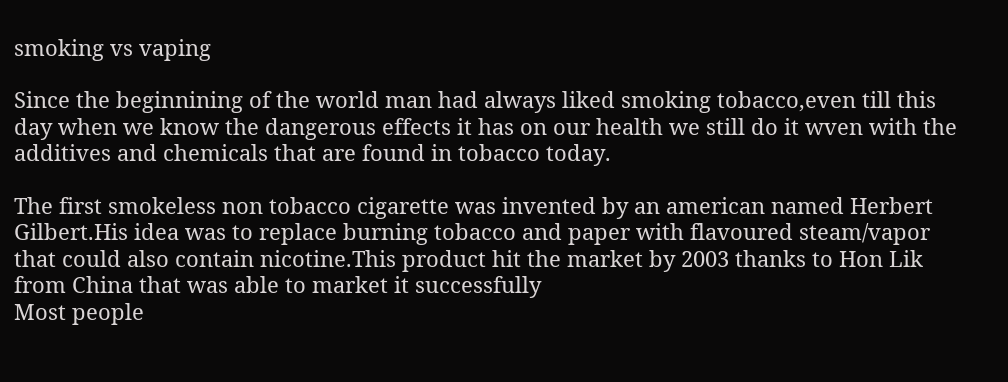smoking vs vaping

Since the beginnining of the world man had always liked smoking tobacco,even till this day when we know the dangerous effects it has on our health we still do it wven with the additives and chemicals that are found in tobacco today.

The first smokeless non tobacco cigarette was invented by an american named Herbert Gilbert.His idea was to replace burning tobacco and paper with flavoured steam/vapor that could also contain nicotine.This product hit the market by 2003 thanks to Hon Lik from China that was able to market it successfully
Most people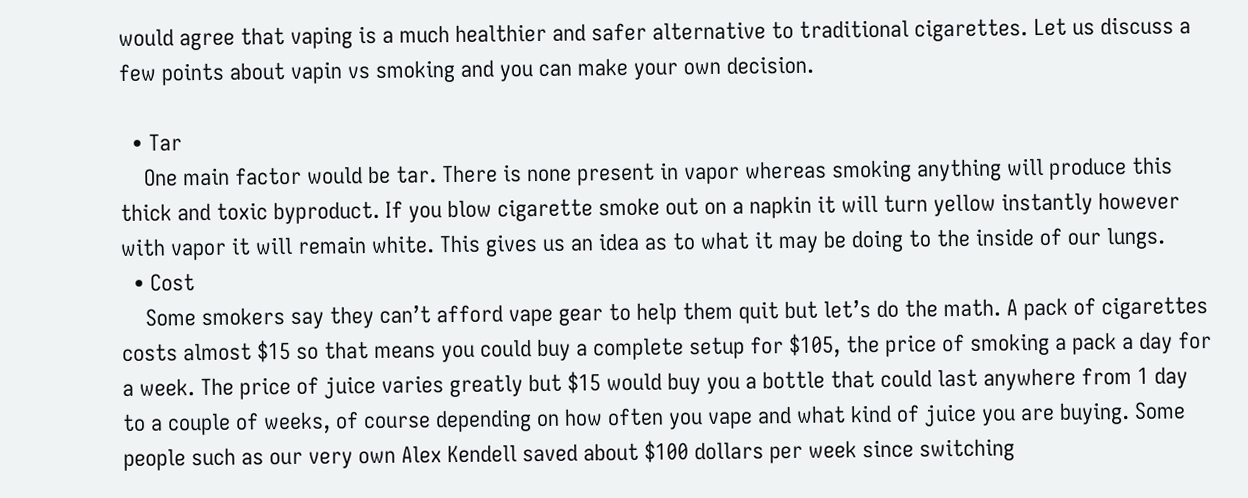would agree that vaping is a much healthier and safer alternative to traditional cigarettes. Let us discuss a few points about vapin vs smoking and you can make your own decision.

  • Tar
    One main factor would be tar. There is none present in vapor whereas smoking anything will produce this thick and toxic byproduct. If you blow cigarette smoke out on a napkin it will turn yellow instantly however with vapor it will remain white. This gives us an idea as to what it may be doing to the inside of our lungs.
  • Cost
    Some smokers say they can’t afford vape gear to help them quit but let’s do the math. A pack of cigarettes costs almost $15 so that means you could buy a complete setup for $105, the price of smoking a pack a day for a week. The price of juice varies greatly but $15 would buy you a bottle that could last anywhere from 1 day to a couple of weeks, of course depending on how often you vape and what kind of juice you are buying. Some people such as our very own Alex Kendell saved about $100 dollars per week since switching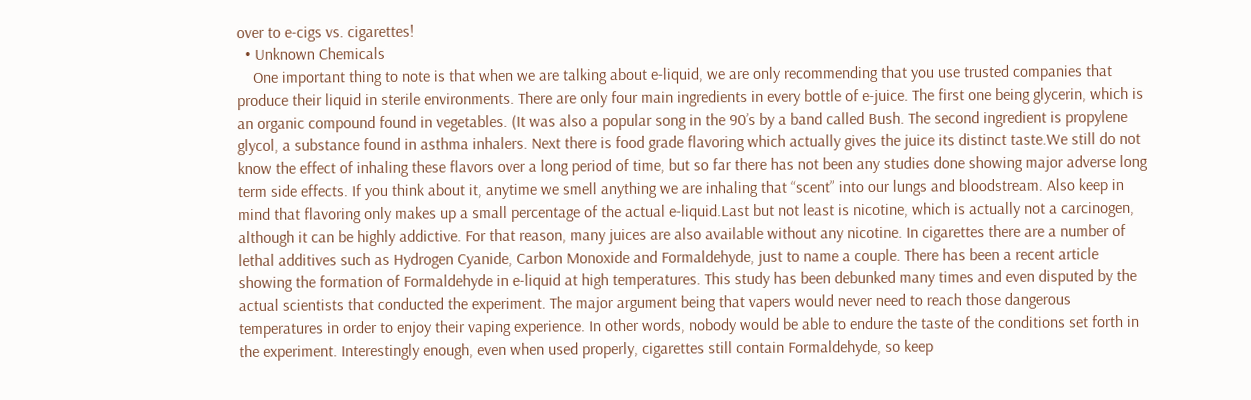over to e-cigs vs. cigarettes!
  • Unknown Chemicals
    One important thing to note is that when we are talking about e-liquid, we are only recommending that you use trusted companies that produce their liquid in sterile environments. There are only four main ingredients in every bottle of e-juice. The first one being glycerin, which is an organic compound found in vegetables. (It was also a popular song in the 90’s by a band called Bush. The second ingredient is propylene glycol, a substance found in asthma inhalers. Next there is food grade flavoring which actually gives the juice its distinct taste.We still do not know the effect of inhaling these flavors over a long period of time, but so far there has not been any studies done showing major adverse long term side effects. If you think about it, anytime we smell anything we are inhaling that “scent” into our lungs and bloodstream. Also keep in mind that flavoring only makes up a small percentage of the actual e-liquid.Last but not least is nicotine, which is actually not a carcinogen, although it can be highly addictive. For that reason, many juices are also available without any nicotine. In cigarettes there are a number of lethal additives such as Hydrogen Cyanide, Carbon Monoxide and Formaldehyde, just to name a couple. There has been a recent article showing the formation of Formaldehyde in e-liquid at high temperatures. This study has been debunked many times and even disputed by the actual scientists that conducted the experiment. The major argument being that vapers would never need to reach those dangerous temperatures in order to enjoy their vaping experience. In other words, nobody would be able to endure the taste of the conditions set forth in the experiment. Interestingly enough, even when used properly, cigarettes still contain Formaldehyde, so keep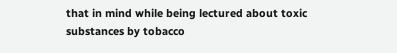that in mind while being lectured about toxic substances by tobacco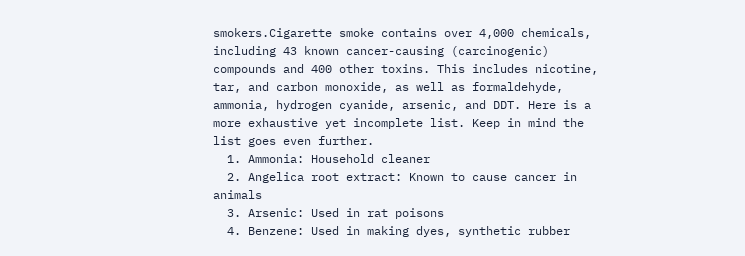smokers.Cigarette smoke contains over 4,000 chemicals, including 43 known cancer-causing (carcinogenic) compounds and 400 other toxins. This includes nicotine, tar, and carbon monoxide, as well as formaldehyde, ammonia, hydrogen cyanide, arsenic, and DDT. Here is a more exhaustive yet incomplete list. Keep in mind the list goes even further.
  1. Ammonia: Household cleaner
  2. Angelica root extract: Known to cause cancer in animals
  3. Arsenic: Used in rat poisons
  4. Benzene: Used in making dyes, synthetic rubber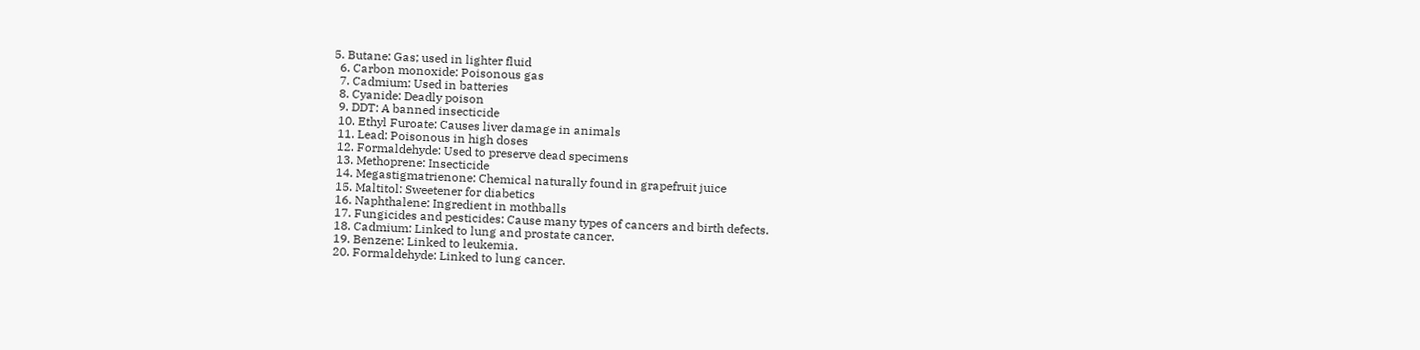5. Butane: Gas; used in lighter fluid
  6. Carbon monoxide: Poisonous gas
  7. Cadmium: Used in batteries
  8. Cyanide: Deadly poison
  9. DDT: A banned insecticide
  10. Ethyl Furoate: Causes liver damage in animals
  11. Lead: Poisonous in high doses
  12. Formaldehyde: Used to preserve dead specimens
  13. Methoprene: Insecticide
  14. Megastigmatrienone: Chemical naturally found in grapefruit juice
  15. Maltitol: Sweetener for diabetics
  16. Naphthalene: Ingredient in mothballs
  17. Fungicides and pesticides: Cause many types of cancers and birth defects.
  18. Cadmium: Linked to lung and prostate cancer.
  19. Benzene: Linked to leukemia.
  20. Formaldehyde: Linked to lung cancer.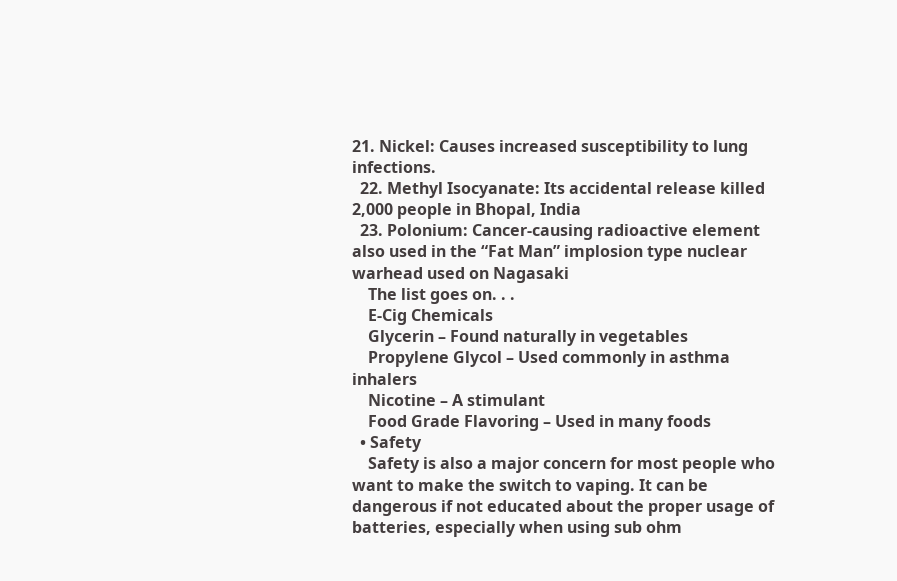21. Nickel: Causes increased susceptibility to lung infections.
  22. Methyl Isocyanate: Its accidental release killed 2,000 people in Bhopal, India
  23. Polonium: Cancer-causing radioactive element also used in the “Fat Man” implosion type nuclear warhead used on Nagasaki
    The list goes on. . .
    E-Cig Chemicals
    Glycerin – Found naturally in vegetables
    Propylene Glycol – Used commonly in asthma inhalers
    Nicotine – A stimulant
    Food Grade Flavoring – Used in many foods
  • Safety
    Safety is also a major concern for most people who want to make the switch to vaping. It can be dangerous if not educated about the proper usage of batteries, especially when using sub ohm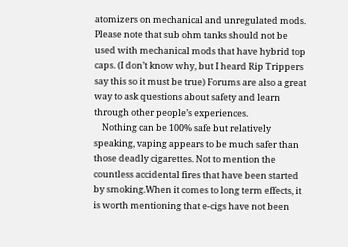atomizers on mechanical and unregulated mods. Please note that sub ohm tanks should not be used with mechanical mods that have hybrid top caps. (I don’t know why, but I heard Rip Trippers say this so it must be true) Forums are also a great way to ask questions about safety and learn through other people’s experiences.
    Nothing can be 100% safe but relatively speaking, vaping appears to be much safer than those deadly cigarettes. Not to mention the countless accidental fires that have been started by smoking.When it comes to long term effects, it is worth mentioning that e-cigs have not been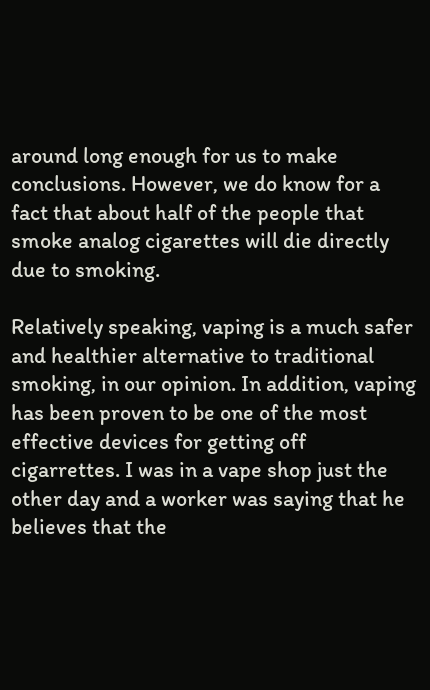around long enough for us to make conclusions. However, we do know for a fact that about half of the people that smoke analog cigarettes will die directly due to smoking.

Relatively speaking, vaping is a much safer and healthier alternative to traditional smoking, in our opinion. In addition, vaping has been proven to be one of the most effective devices for getting off cigarrettes. I was in a vape shop just the other day and a worker was saying that he believes that the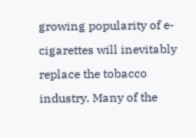growing popularity of e-cigarettes will inevitably replace the tobacco industry. Many of the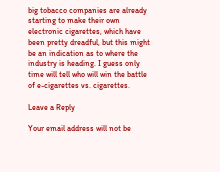big tobacco companies are already starting to make their own electronic cigarettes, which have been pretty dreadful, but this might be an indication as to where the industry is heading. I guess only time will tell who will win the battle of e-cigarettes vs. cigarettes.

Leave a Reply

Your email address will not be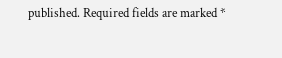published. Required fields are marked *